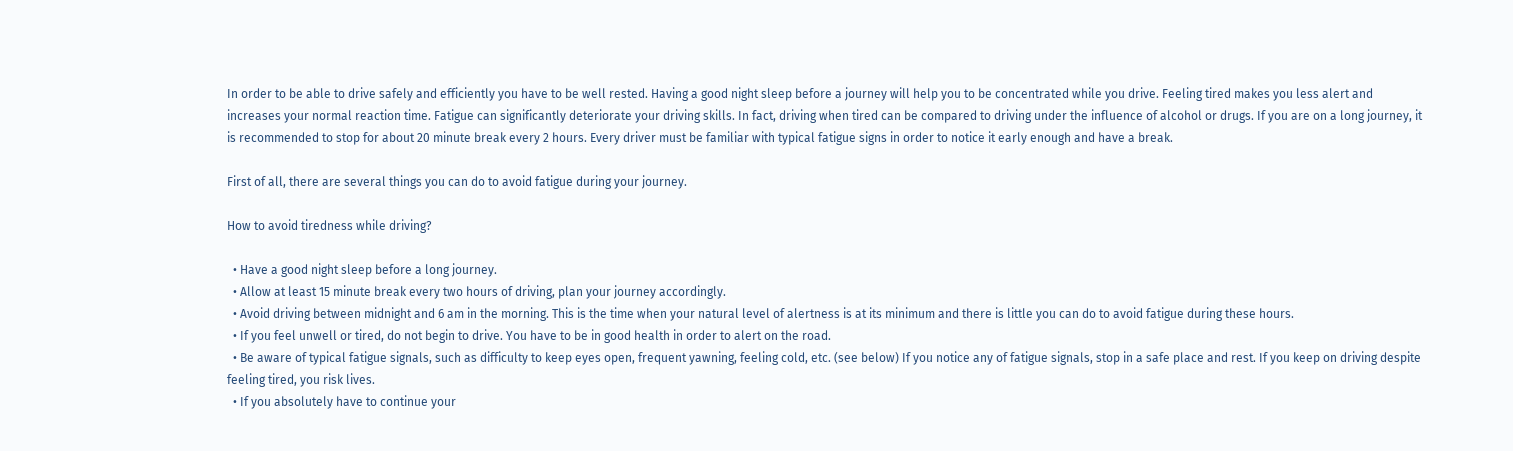In order to be able to drive safely and efficiently you have to be well rested. Having a good night sleep before a journey will help you to be concentrated while you drive. Feeling tired makes you less alert and increases your normal reaction time. Fatigue can significantly deteriorate your driving skills. In fact, driving when tired can be compared to driving under the influence of alcohol or drugs. If you are on a long journey, it is recommended to stop for about 20 minute break every 2 hours. Every driver must be familiar with typical fatigue signs in order to notice it early enough and have a break.

First of all, there are several things you can do to avoid fatigue during your journey.

How to avoid tiredness while driving?

  • Have a good night sleep before a long journey.
  • Allow at least 15 minute break every two hours of driving, plan your journey accordingly.
  • Avoid driving between midnight and 6 am in the morning. This is the time when your natural level of alertness is at its minimum and there is little you can do to avoid fatigue during these hours.
  • If you feel unwell or tired, do not begin to drive. You have to be in good health in order to alert on the road.
  • Be aware of typical fatigue signals, such as difficulty to keep eyes open, frequent yawning, feeling cold, etc. (see below) If you notice any of fatigue signals, stop in a safe place and rest. If you keep on driving despite feeling tired, you risk lives.
  • If you absolutely have to continue your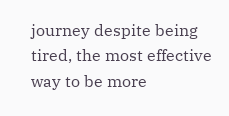journey despite being tired, the most effective way to be more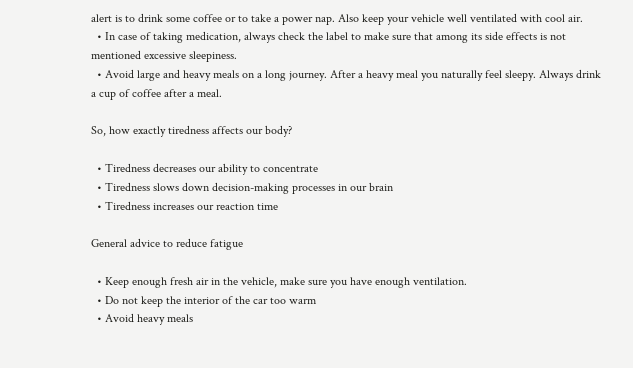alert is to drink some coffee or to take a power nap. Also keep your vehicle well ventilated with cool air.
  • In case of taking medication, always check the label to make sure that among its side effects is not mentioned excessive sleepiness.
  • Avoid large and heavy meals on a long journey. After a heavy meal you naturally feel sleepy. Always drink a cup of coffee after a meal.

So, how exactly tiredness affects our body?

  • Tiredness decreases our ability to concentrate
  • Tiredness slows down decision-making processes in our brain
  • Tiredness increases our reaction time

General advice to reduce fatigue

  • Keep enough fresh air in the vehicle, make sure you have enough ventilation.
  • Do not keep the interior of the car too warm
  • Avoid heavy meals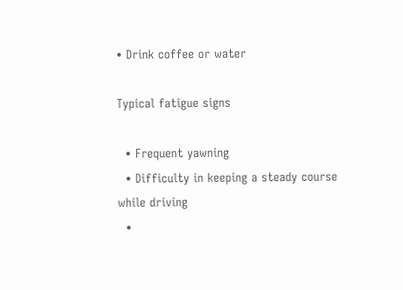• Drink coffee or water

Typical fatigue signs

  • Frequent yawning
  • Difficulty in keeping a steady course while driving
  •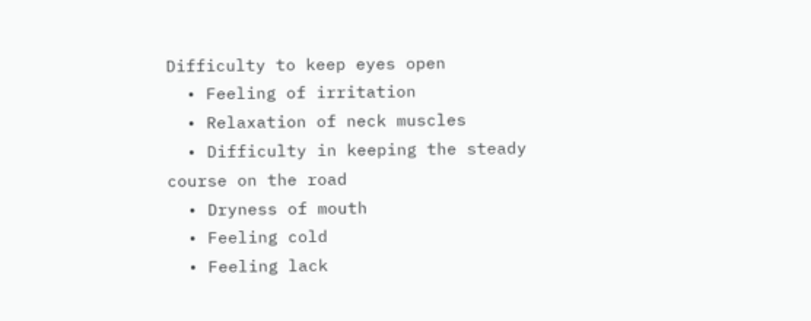Difficulty to keep eyes open
  • Feeling of irritation
  • Relaxation of neck muscles
  • Difficulty in keeping the steady course on the road
  • Dryness of mouth
  • Feeling cold
  • Feeling lack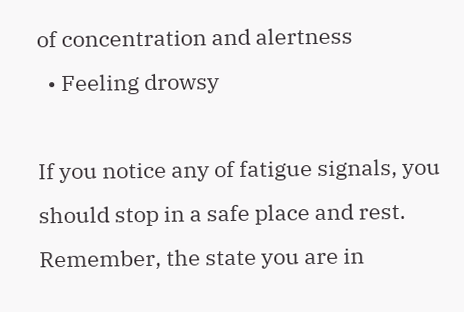of concentration and alertness
  • Feeling drowsy

If you notice any of fatigue signals, you should stop in a safe place and rest. Remember, the state you are in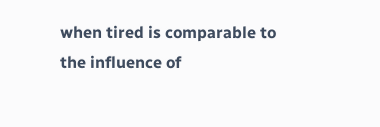when tired is comparable to the influence of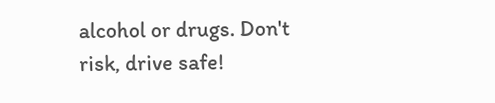alcohol or drugs. Don't risk, drive safe!